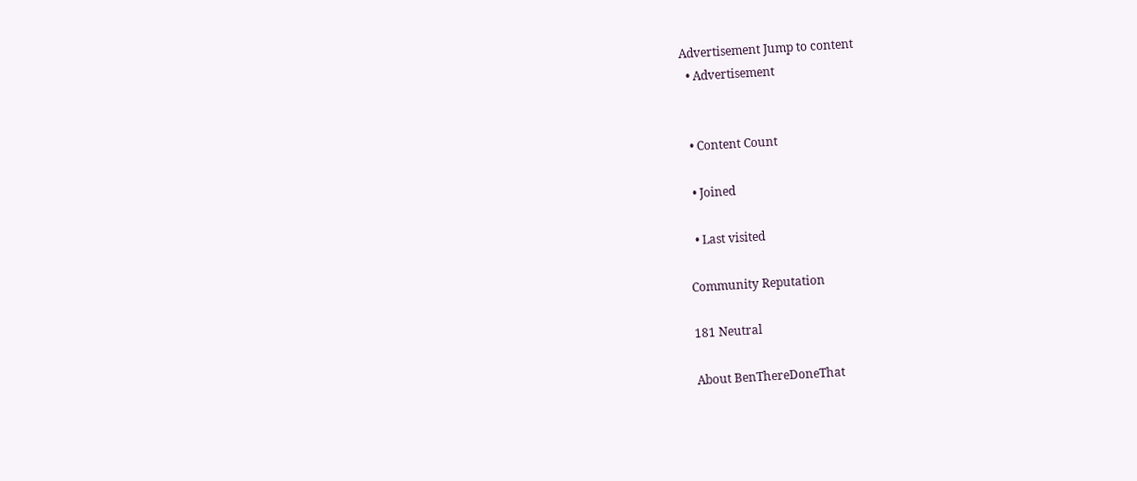Advertisement Jump to content
  • Advertisement


  • Content Count

  • Joined

  • Last visited

Community Reputation

181 Neutral

About BenThereDoneThat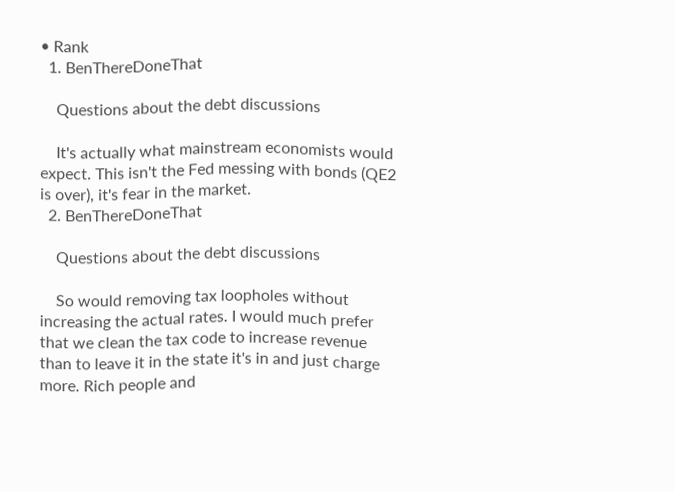• Rank
  1. BenThereDoneThat

    Questions about the debt discussions

    It's actually what mainstream economists would expect. This isn't the Fed messing with bonds (QE2 is over), it's fear in the market.
  2. BenThereDoneThat

    Questions about the debt discussions

    So would removing tax loopholes without increasing the actual rates. I would much prefer that we clean the tax code to increase revenue than to leave it in the state it's in and just charge more. Rich people and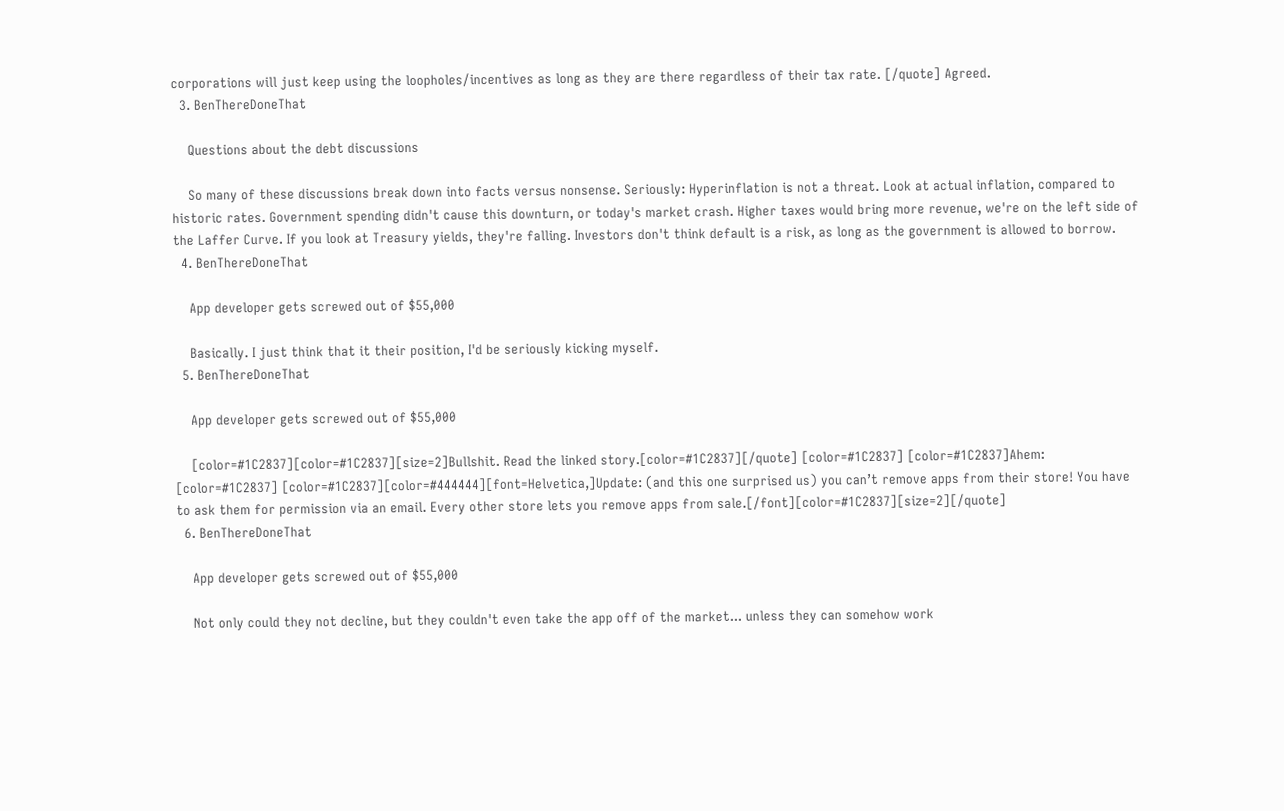corporations will just keep using the loopholes/incentives as long as they are there regardless of their tax rate. [/quote] Agreed.
  3. BenThereDoneThat

    Questions about the debt discussions

    So many of these discussions break down into facts versus nonsense. Seriously: Hyperinflation is not a threat. Look at actual inflation, compared to historic rates. Government spending didn't cause this downturn, or today's market crash. Higher taxes would bring more revenue, we're on the left side of the Laffer Curve. If you look at Treasury yields, they're falling. Investors don't think default is a risk, as long as the government is allowed to borrow.
  4. BenThereDoneThat

    App developer gets screwed out of $55,000

    Basically. I just think that it their position, I'd be seriously kicking myself.
  5. BenThereDoneThat

    App developer gets screwed out of $55,000

    [color=#1C2837][color=#1C2837][size=2]Bullshit. Read the linked story.[color=#1C2837][/quote] [color=#1C2837] [color=#1C2837]Ahem: [color=#1C2837] [color=#1C2837][color=#444444][font=Helvetica,]Update: (and this one surprised us) you can’t remove apps from their store! You have to ask them for permission via an email. Every other store lets you remove apps from sale.[/font][color=#1C2837][size=2][/quote]
  6. BenThereDoneThat

    App developer gets screwed out of $55,000

    Not only could they not decline, but they couldn't even take the app off of the market... unless they can somehow work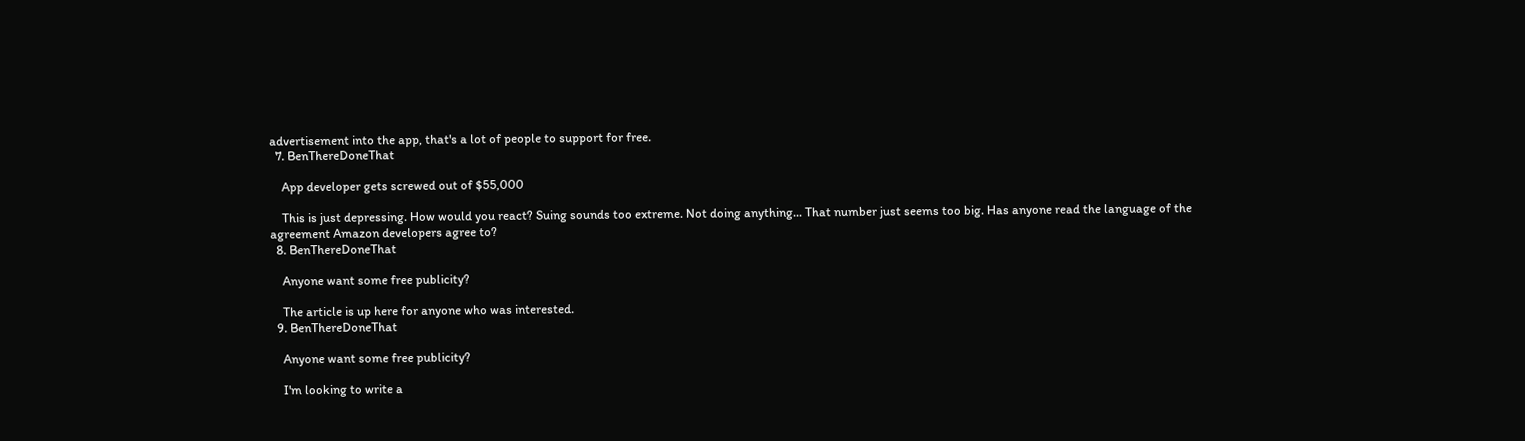advertisement into the app, that's a lot of people to support for free.
  7. BenThereDoneThat

    App developer gets screwed out of $55,000

    This is just depressing. How would you react? Suing sounds too extreme. Not doing anything... That number just seems too big. Has anyone read the language of the agreement Amazon developers agree to?
  8. BenThereDoneThat

    Anyone want some free publicity?

    The article is up here for anyone who was interested.
  9. BenThereDoneThat

    Anyone want some free publicity?

    I'm looking to write a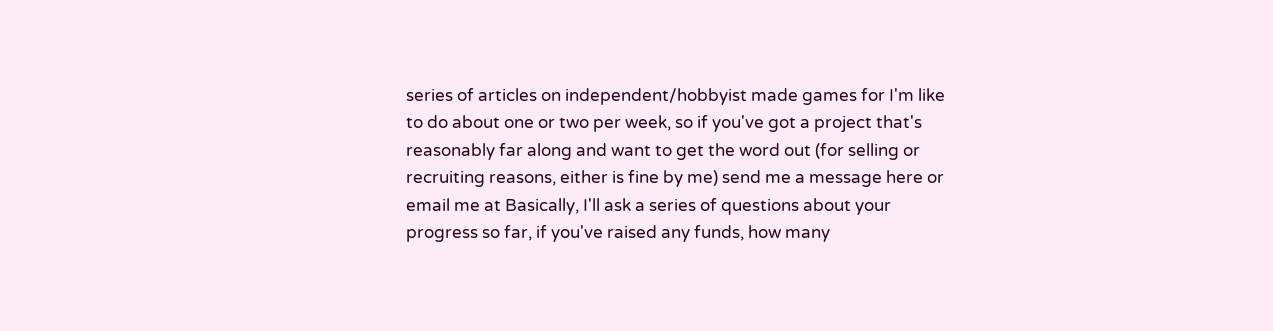series of articles on independent/hobbyist made games for I'm like to do about one or two per week, so if you've got a project that's reasonably far along and want to get the word out (for selling or recruiting reasons, either is fine by me) send me a message here or email me at Basically, I'll ask a series of questions about your progress so far, if you've raised any funds, how many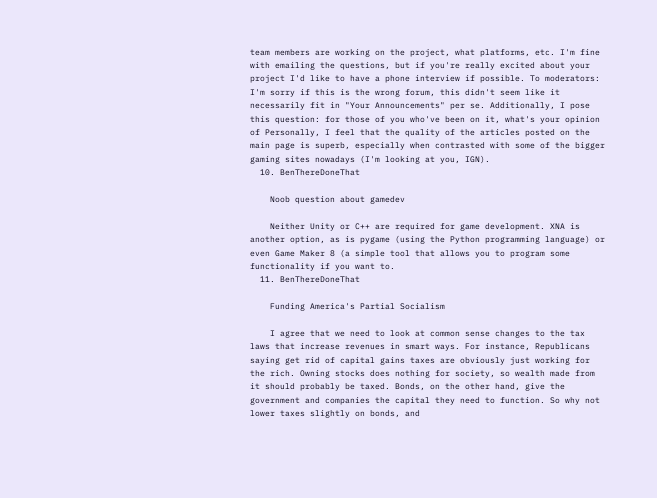team members are working on the project, what platforms, etc. I'm fine with emailing the questions, but if you're really excited about your project I'd like to have a phone interview if possible. To moderators: I'm sorry if this is the wrong forum, this didn't seem like it necessarily fit in "Your Announcements" per se. Additionally, I pose this question: for those of you who've been on it, what's your opinion of Personally, I feel that the quality of the articles posted on the main page is superb, especially when contrasted with some of the bigger gaming sites nowadays (I'm looking at you, IGN).
  10. BenThereDoneThat

    Noob question about gamedev

    Neither Unity or C++ are required for game development. XNA is another option, as is pygame (using the Python programming language) or even Game Maker 8 (a simple tool that allows you to program some functionality if you want to.
  11. BenThereDoneThat

    Funding America's Partial Socialism

    I agree that we need to look at common sense changes to the tax laws that increase revenues in smart ways. For instance, Republicans saying get rid of capital gains taxes are obviously just working for the rich. Owning stocks does nothing for society, so wealth made from it should probably be taxed. Bonds, on the other hand, give the government and companies the capital they need to function. So why not lower taxes slightly on bonds, and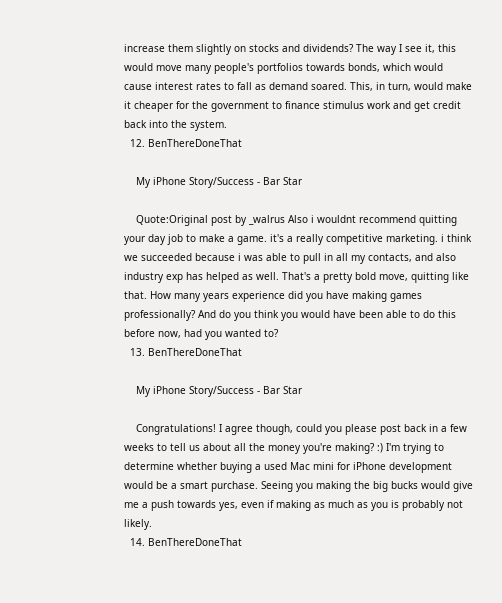increase them slightly on stocks and dividends? The way I see it, this would move many people's portfolios towards bonds, which would cause interest rates to fall as demand soared. This, in turn, would make it cheaper for the government to finance stimulus work and get credit back into the system.
  12. BenThereDoneThat

    My iPhone Story/Success - Bar Star

    Quote:Original post by _walrus Also i wouldnt recommend quitting your day job to make a game. it's a really competitive marketing. i think we succeeded because i was able to pull in all my contacts, and also industry exp has helped as well. That's a pretty bold move, quitting like that. How many years experience did you have making games professionally? And do you think you would have been able to do this before now, had you wanted to?
  13. BenThereDoneThat

    My iPhone Story/Success - Bar Star

    Congratulations! I agree though, could you please post back in a few weeks to tell us about all the money you're making? :) I'm trying to determine whether buying a used Mac mini for iPhone development would be a smart purchase. Seeing you making the big bucks would give me a push towards yes, even if making as much as you is probably not likely.
  14. BenThereDoneThat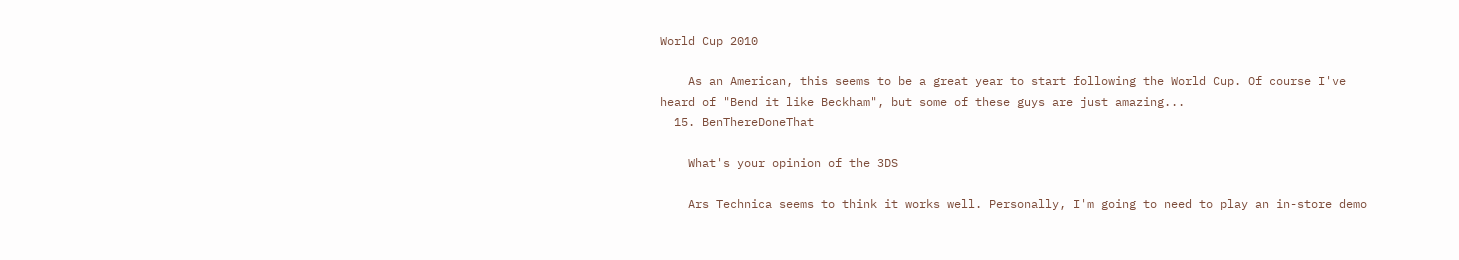World Cup 2010

    As an American, this seems to be a great year to start following the World Cup. Of course I've heard of "Bend it like Beckham", but some of these guys are just amazing...
  15. BenThereDoneThat

    What's your opinion of the 3DS

    Ars Technica seems to think it works well. Personally, I'm going to need to play an in-store demo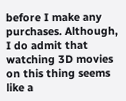before I make any purchases. Although, I do admit that watching 3D movies on this thing seems like a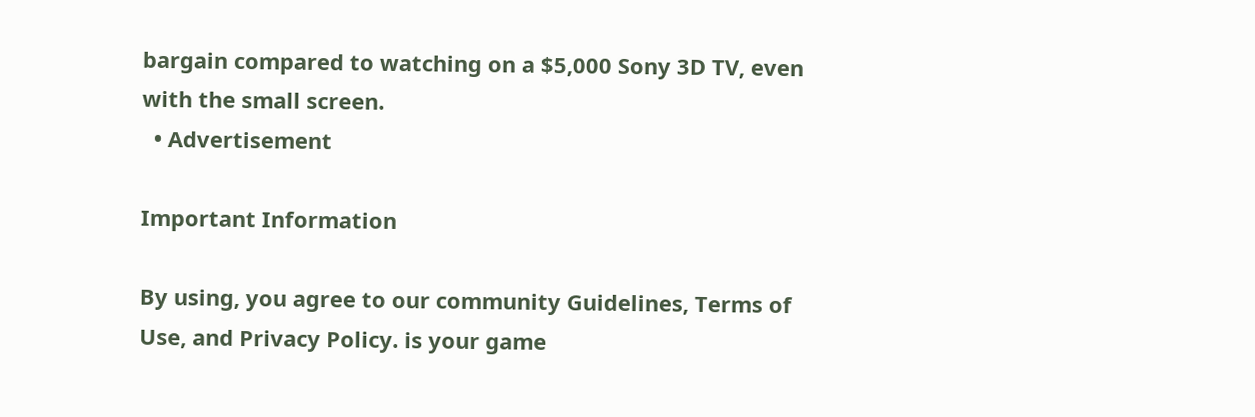bargain compared to watching on a $5,000 Sony 3D TV, even with the small screen.
  • Advertisement

Important Information

By using, you agree to our community Guidelines, Terms of Use, and Privacy Policy. is your game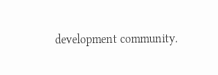development community.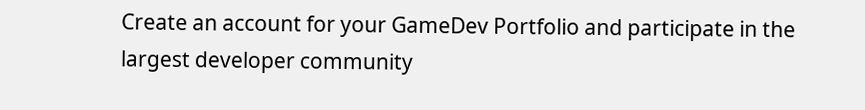Create an account for your GameDev Portfolio and participate in the largest developer community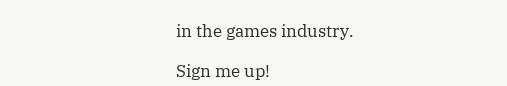in the games industry.

Sign me up!